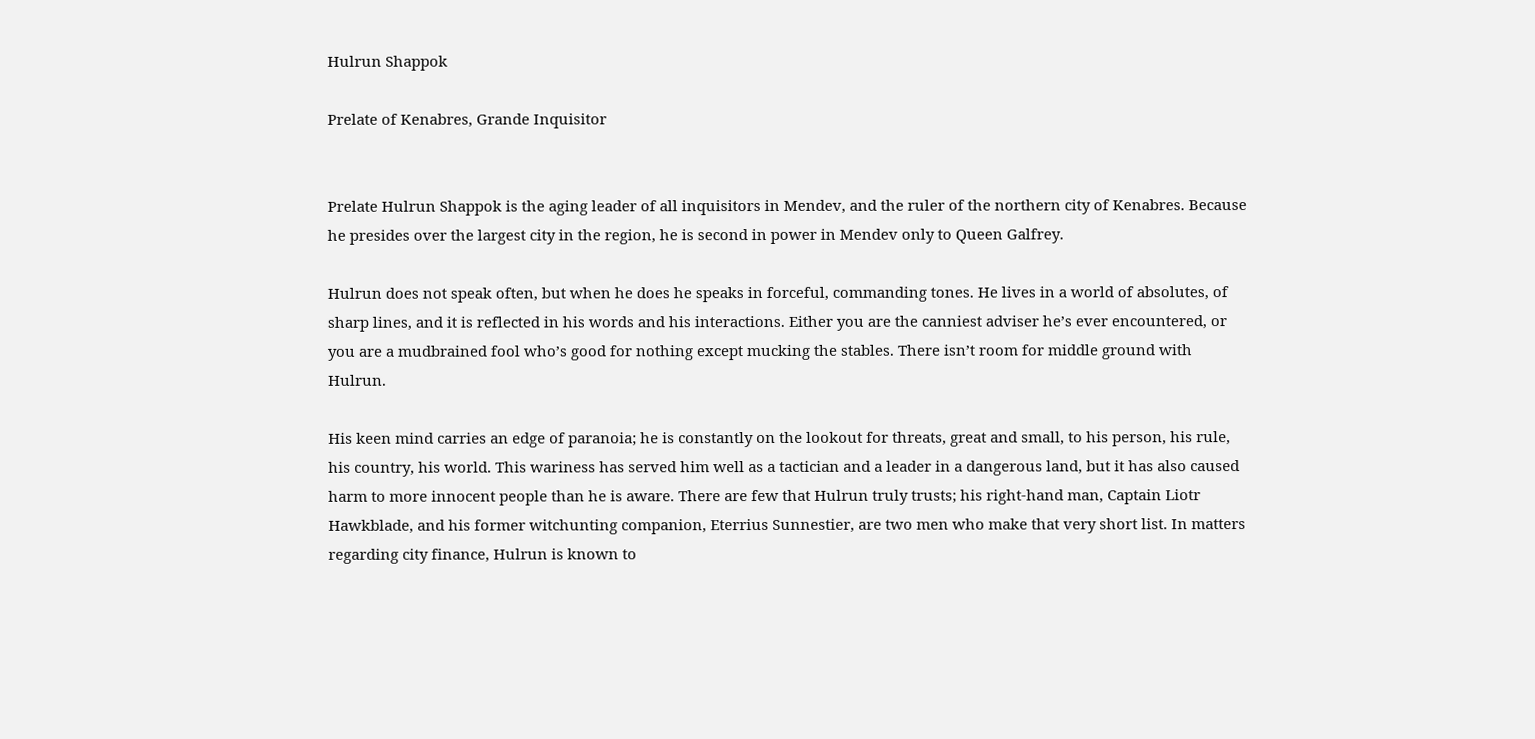Hulrun Shappok

Prelate of Kenabres, Grande Inquisitor


Prelate Hulrun Shappok is the aging leader of all inquisitors in Mendev, and the ruler of the northern city of Kenabres. Because he presides over the largest city in the region, he is second in power in Mendev only to Queen Galfrey.

Hulrun does not speak often, but when he does he speaks in forceful, commanding tones. He lives in a world of absolutes, of sharp lines, and it is reflected in his words and his interactions. Either you are the canniest adviser he’s ever encountered, or you are a mudbrained fool who’s good for nothing except mucking the stables. There isn’t room for middle ground with Hulrun.

His keen mind carries an edge of paranoia; he is constantly on the lookout for threats, great and small, to his person, his rule, his country, his world. This wariness has served him well as a tactician and a leader in a dangerous land, but it has also caused harm to more innocent people than he is aware. There are few that Hulrun truly trusts; his right-hand man, Captain Liotr Hawkblade, and his former witchunting companion, Eterrius Sunnestier, are two men who make that very short list. In matters regarding city finance, Hulrun is known to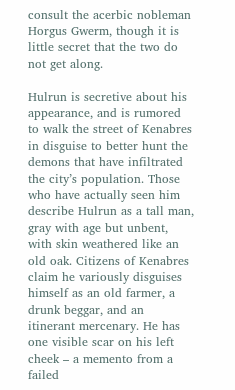consult the acerbic nobleman Horgus Gwerm, though it is little secret that the two do not get along.

Hulrun is secretive about his appearance, and is rumored to walk the street of Kenabres in disguise to better hunt the demons that have infiltrated the city’s population. Those who have actually seen him describe Hulrun as a tall man, gray with age but unbent, with skin weathered like an old oak. Citizens of Kenabres claim he variously disguises himself as an old farmer, a drunk beggar, and an itinerant mercenary. He has one visible scar on his left cheek – a memento from a failed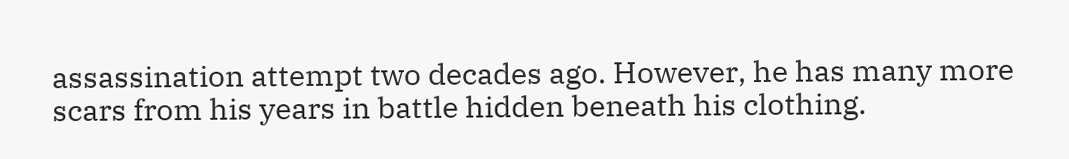assassination attempt two decades ago. However, he has many more scars from his years in battle hidden beneath his clothing.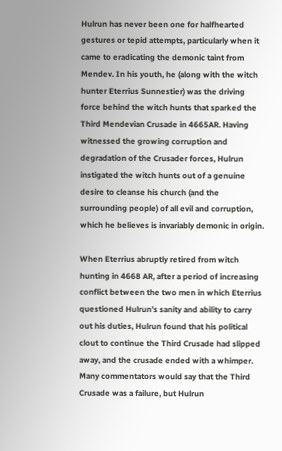Hulrun has never been one for halfhearted gestures or tepid attempts, particularly when it came to eradicating the demonic taint from Mendev. In his youth, he (along with the witch hunter Eterrius Sunnestier) was the driving force behind the witch hunts that sparked the Third Mendevian Crusade in 4665AR. Having witnessed the growing corruption and degradation of the Crusader forces, Hulrun instigated the witch hunts out of a genuine desire to cleanse his church (and the surrounding people) of all evil and corruption, which he believes is invariably demonic in origin.

When Eterrius abruptly retired from witch hunting in 4668 AR, after a period of increasing conflict between the two men in which Eterrius questioned Hulrun’s sanity and ability to carry out his duties, Hulrun found that his political clout to continue the Third Crusade had slipped away, and the crusade ended with a whimper. Many commentators would say that the Third Crusade was a failure, but Hulrun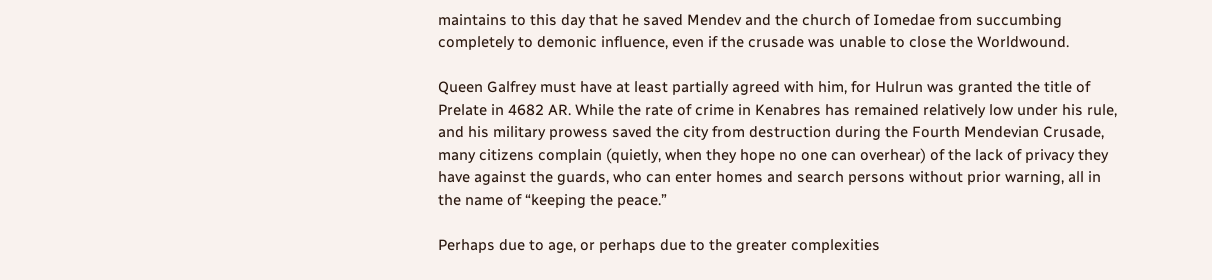maintains to this day that he saved Mendev and the church of Iomedae from succumbing completely to demonic influence, even if the crusade was unable to close the Worldwound.

Queen Galfrey must have at least partially agreed with him, for Hulrun was granted the title of Prelate in 4682 AR. While the rate of crime in Kenabres has remained relatively low under his rule, and his military prowess saved the city from destruction during the Fourth Mendevian Crusade, many citizens complain (quietly, when they hope no one can overhear) of the lack of privacy they have against the guards, who can enter homes and search persons without prior warning, all in the name of “keeping the peace.”

Perhaps due to age, or perhaps due to the greater complexities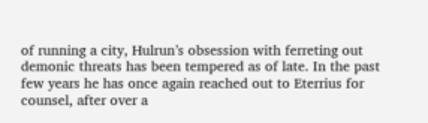of running a city, Hulrun’s obsession with ferreting out demonic threats has been tempered as of late. In the past few years he has once again reached out to Eterrius for counsel, after over a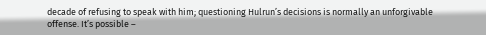decade of refusing to speak with him; questioning Hulrun’s decisions is normally an unforgivable offense. It’s possible –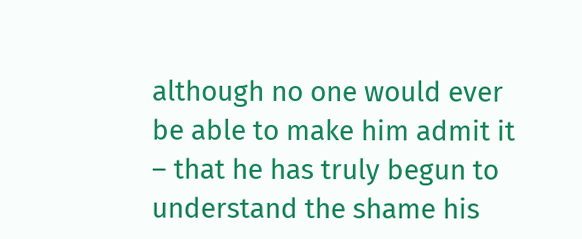although no one would ever be able to make him admit it – that he has truly begun to understand the shame his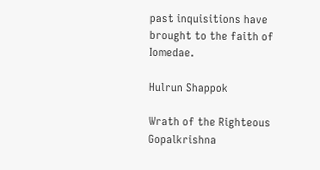past inquisitions have brought to the faith of Iomedae.

Hulrun Shappok

Wrath of the Righteous Gopalkrishna